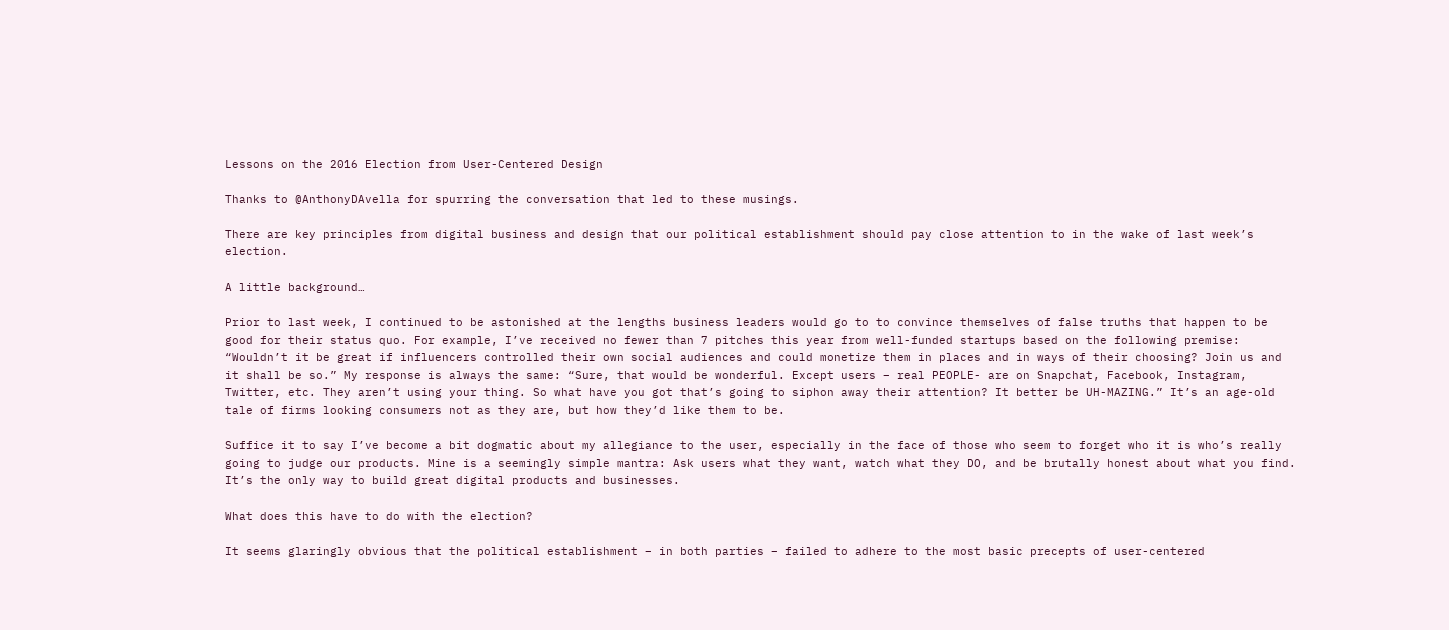Lessons on the 2016 Election from User-Centered Design

Thanks to @AnthonyDAvella for spurring the conversation that led to these musings.

There are key principles from digital business and design that our political establishment should pay close attention to in the wake of last week’s election.

A little background…

Prior to last week, I continued to be astonished at the lengths business leaders would go to to convince themselves of false truths that happen to be good for their status quo. For example, I’ve received no fewer than 7 pitches this year from well-funded startups based on the following premise: “Wouldn’t it be great if influencers controlled their own social audiences and could monetize them in places and in ways of their choosing? Join us and it shall be so.” My response is always the same: “Sure, that would be wonderful. Except users – real PEOPLE- are on Snapchat, Facebook, Instagram, Twitter, etc. They aren’t using your thing. So what have you got that’s going to siphon away their attention? It better be UH-MAZING.” It’s an age-old tale of firms looking consumers not as they are, but how they’d like them to be.

Suffice it to say I’ve become a bit dogmatic about my allegiance to the user, especially in the face of those who seem to forget who it is who’s really going to judge our products. Mine is a seemingly simple mantra: Ask users what they want, watch what they DO, and be brutally honest about what you find. It’s the only way to build great digital products and businesses.

What does this have to do with the election?

It seems glaringly obvious that the political establishment – in both parties – failed to adhere to the most basic precepts of user-centered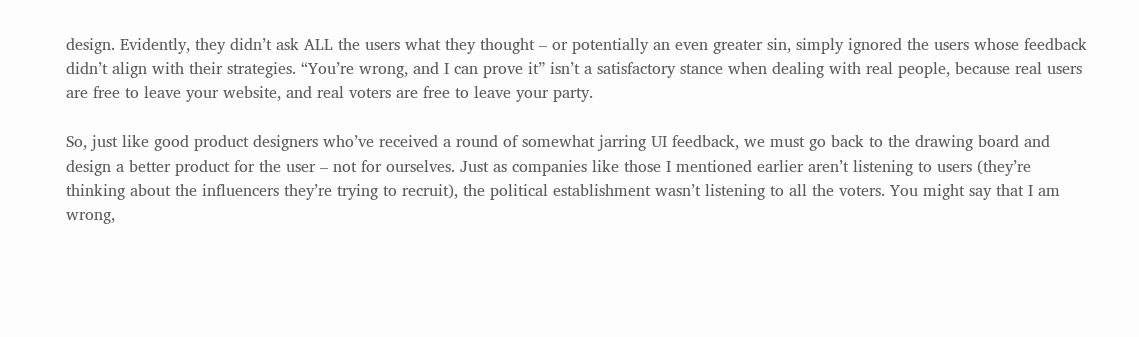design. Evidently, they didn’t ask ALL the users what they thought – or potentially an even greater sin, simply ignored the users whose feedback didn’t align with their strategies. “You’re wrong, and I can prove it” isn’t a satisfactory stance when dealing with real people, because real users are free to leave your website, and real voters are free to leave your party.

So, just like good product designers who’ve received a round of somewhat jarring UI feedback, we must go back to the drawing board and design a better product for the user – not for ourselves. Just as companies like those I mentioned earlier aren’t listening to users (they’re thinking about the influencers they’re trying to recruit), the political establishment wasn’t listening to all the voters. You might say that I am wrong,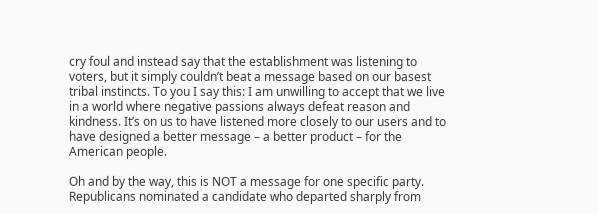cry foul and instead say that the establishment was listening to voters, but it simply couldn’t beat a message based on our basest tribal instincts. To you I say this: I am unwilling to accept that we live in a world where negative passions always defeat reason and kindness. It’s on us to have listened more closely to our users and to have designed a better message – a better product – for the American people.

Oh and by the way, this is NOT a message for one specific party. Republicans nominated a candidate who departed sharply from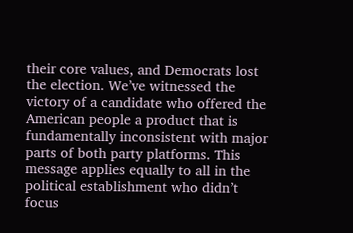their core values, and Democrats lost the election. We’ve witnessed the victory of a candidate who offered the American people a product that is fundamentally inconsistent with major parts of both party platforms. This message applies equally to all in the political establishment who didn’t focus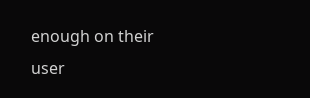enough on their user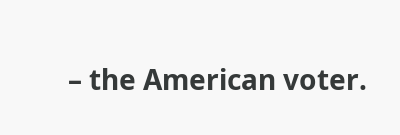– the American voter.